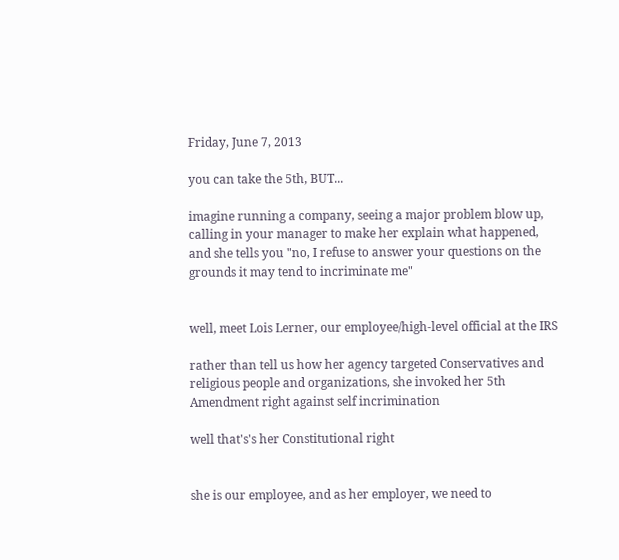Friday, June 7, 2013

you can take the 5th, BUT...

imagine running a company, seeing a major problem blow up, calling in your manager to make her explain what happened, and she tells you "no, I refuse to answer your questions on the grounds it may tend to incriminate me"


well, meet Lois Lerner, our employee/high-level official at the IRS

rather than tell us how her agency targeted Conservatives and religious people and organizations, she invoked her 5th Amendment right against self incrimination

well that's's her Constitutional right


she is our employee, and as her employer, we need to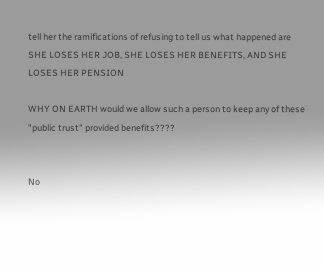tell her the ramifications of refusing to tell us what happened are SHE LOSES HER JOB, SHE LOSES HER BENEFITS, AND SHE LOSES HER PENSION

WHY ON EARTH would we allow such a person to keep any of these "public trust" provided benefits????


No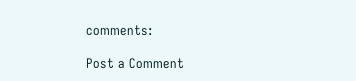comments:

Post a Comment